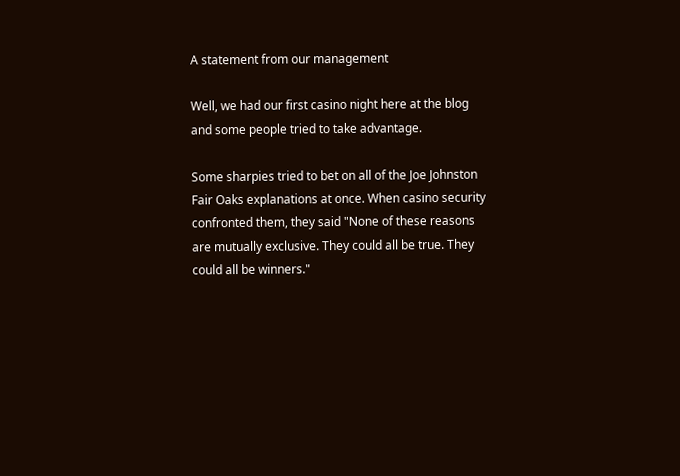A statement from our management

Well, we had our first casino night here at the blog and some people tried to take advantage.

Some sharpies tried to bet on all of the Joe Johnston Fair Oaks explanations at once. When casino security confronted them, they said "None of these reasons are mutually exclusive. They could all be true. They could all be winners."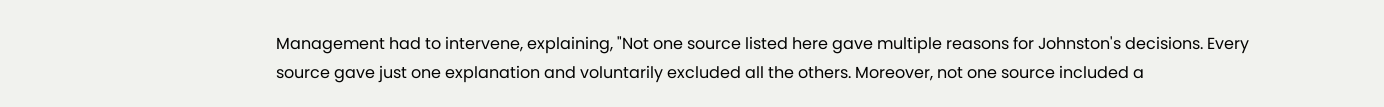Management had to intervene, explaining, "Not one source listed here gave multiple reasons for Johnston's decisions. Every source gave just one explanation and voluntarily excluded all the others. Moreover, not one source included a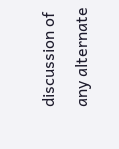discussion of any alternate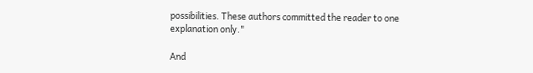possibilities. These authors committed the reader to one explanation only."

And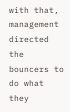with that, management directed the bouncers to do what they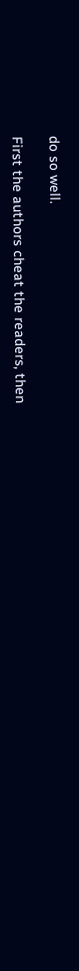do so well.

First the authors cheat the readers, then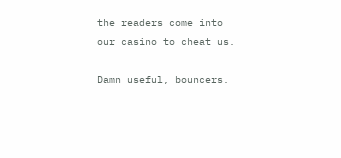the readers come into our casino to cheat us.

Damn useful, bouncers.